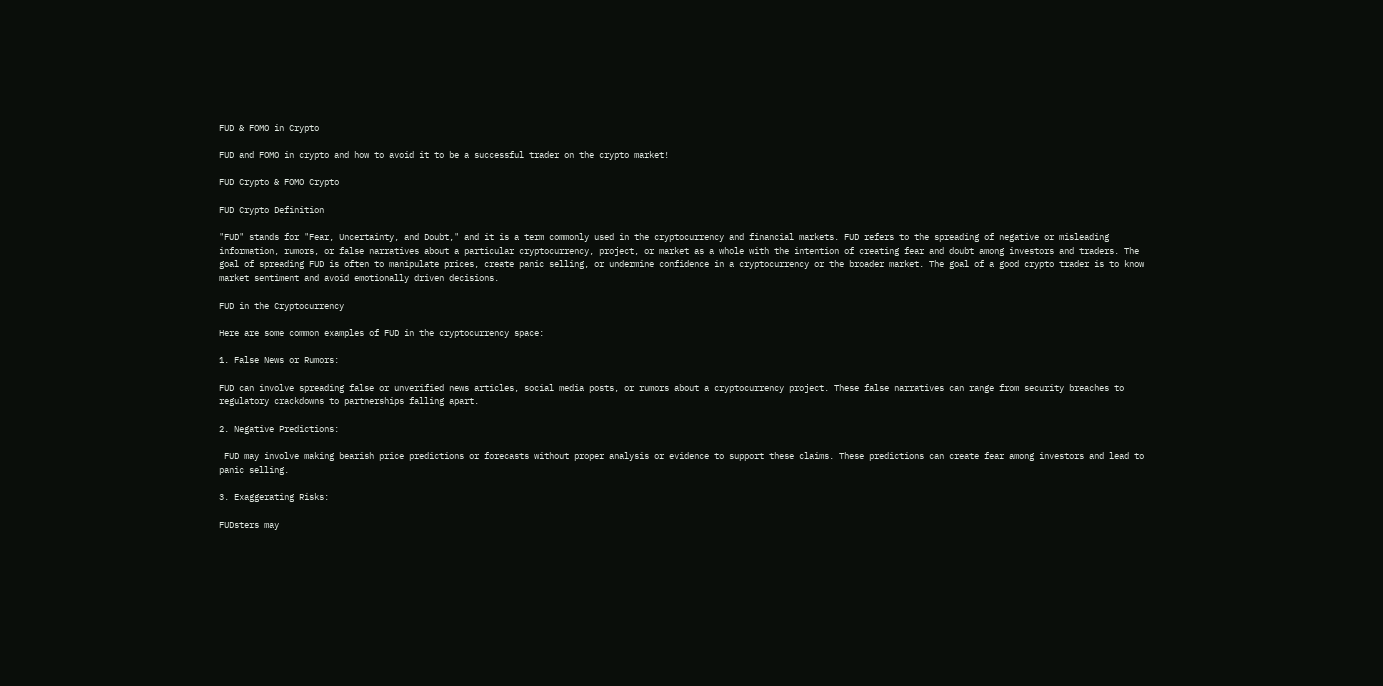FUD & FOMO in Crypto

FUD and FOMO in crypto and how to avoid it to be a successful trader on the crypto market!

FUD Crypto & FOMO Crypto

FUD Crypto Definition

"FUD" stands for "Fear, Uncertainty, and Doubt," and it is a term commonly used in the cryptocurrency and financial markets. FUD refers to the spreading of negative or misleading information, rumors, or false narratives about a particular cryptocurrency, project, or market as a whole with the intention of creating fear and doubt among investors and traders. The goal of spreading FUD is often to manipulate prices, create panic selling, or undermine confidence in a cryptocurrency or the broader market. The goal of a good crypto trader is to know market sentiment and avoid emotionally driven decisions.

FUD in the Cryptocurrency

Here are some common examples of FUD in the cryptocurrency space:

1. False News or Rumors:

FUD can involve spreading false or unverified news articles, social media posts, or rumors about a cryptocurrency project. These false narratives can range from security breaches to regulatory crackdowns to partnerships falling apart.

2. Negative Predictions:

 FUD may involve making bearish price predictions or forecasts without proper analysis or evidence to support these claims. These predictions can create fear among investors and lead to panic selling.

3. Exaggerating Risks:

FUDsters may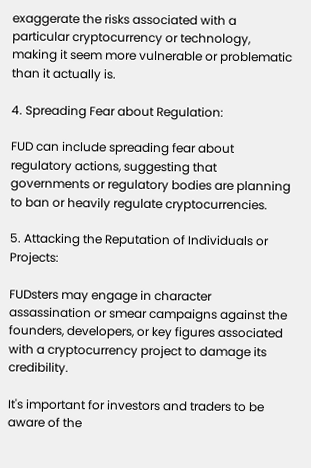exaggerate the risks associated with a particular cryptocurrency or technology, making it seem more vulnerable or problematic than it actually is.

4. Spreading Fear about Regulation:

FUD can include spreading fear about regulatory actions, suggesting that governments or regulatory bodies are planning to ban or heavily regulate cryptocurrencies.

5. Attacking the Reputation of Individuals or Projects:

FUDsters may engage in character assassination or smear campaigns against the founders, developers, or key figures associated with a cryptocurrency project to damage its credibility.

It's important for investors and traders to be aware of the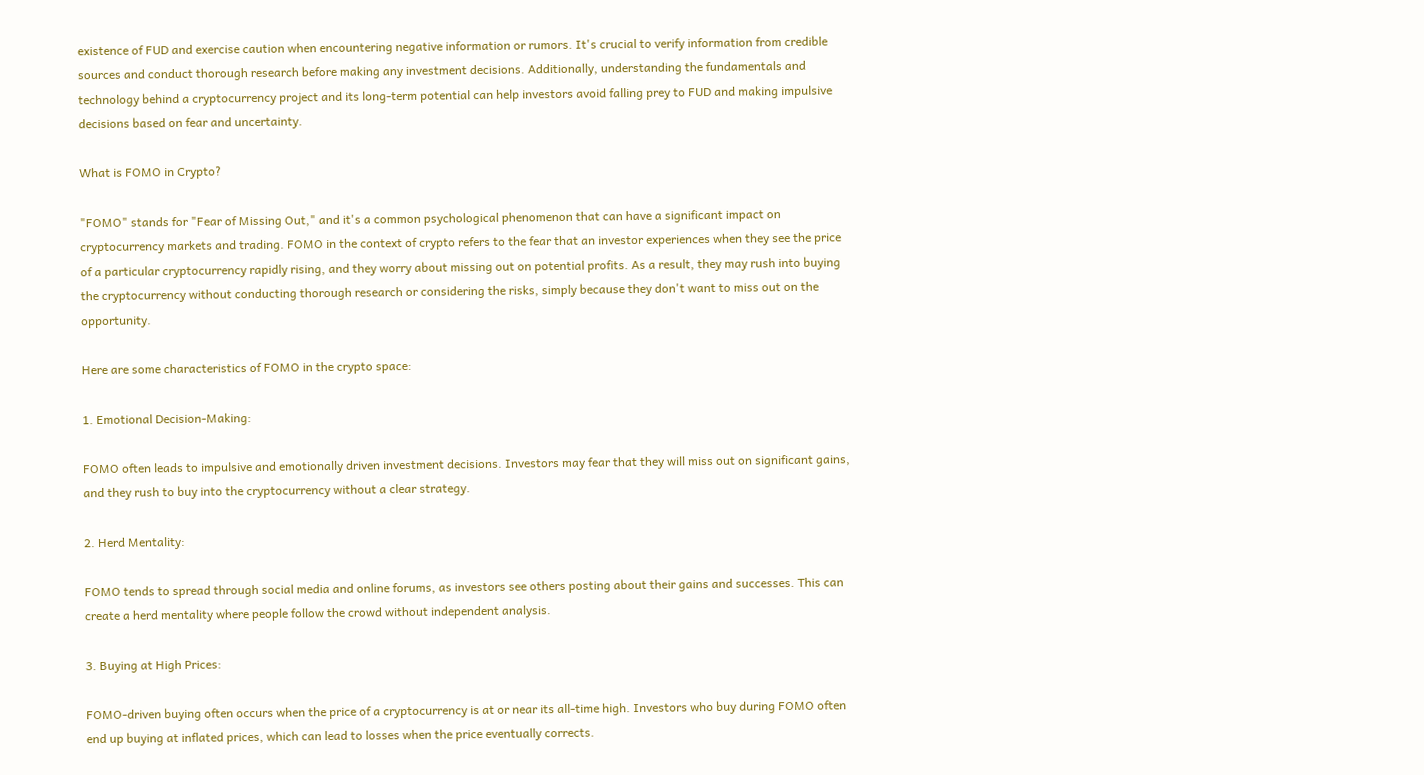existence of FUD and exercise caution when encountering negative information or rumors. It's crucial to verify information from credible sources and conduct thorough research before making any investment decisions. Additionally, understanding the fundamentals and technology behind a cryptocurrency project and its long-term potential can help investors avoid falling prey to FUD and making impulsive decisions based on fear and uncertainty.

What is FOMO in Crypto?

"FOMO" stands for "Fear of Missing Out," and it's a common psychological phenomenon that can have a significant impact on cryptocurrency markets and trading. FOMO in the context of crypto refers to the fear that an investor experiences when they see the price of a particular cryptocurrency rapidly rising, and they worry about missing out on potential profits. As a result, they may rush into buying the cryptocurrency without conducting thorough research or considering the risks, simply because they don't want to miss out on the opportunity.

Here are some characteristics of FOMO in the crypto space:

1. Emotional Decision-Making:

FOMO often leads to impulsive and emotionally driven investment decisions. Investors may fear that they will miss out on significant gains, and they rush to buy into the cryptocurrency without a clear strategy.

2. Herd Mentality:

FOMO tends to spread through social media and online forums, as investors see others posting about their gains and successes. This can create a herd mentality where people follow the crowd without independent analysis.

3. Buying at High Prices:

FOMO-driven buying often occurs when the price of a cryptocurrency is at or near its all-time high. Investors who buy during FOMO often end up buying at inflated prices, which can lead to losses when the price eventually corrects.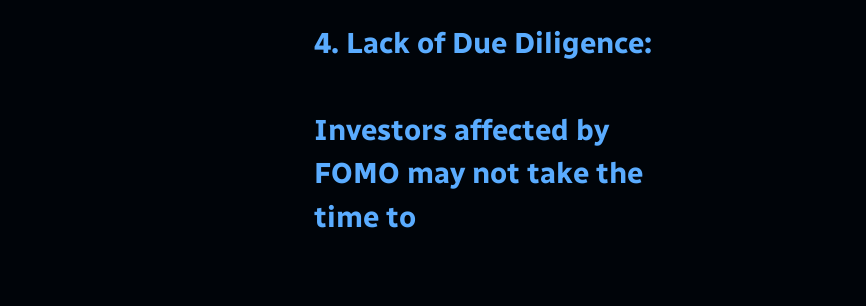4. Lack of Due Diligence:

Investors affected by FOMO may not take the time to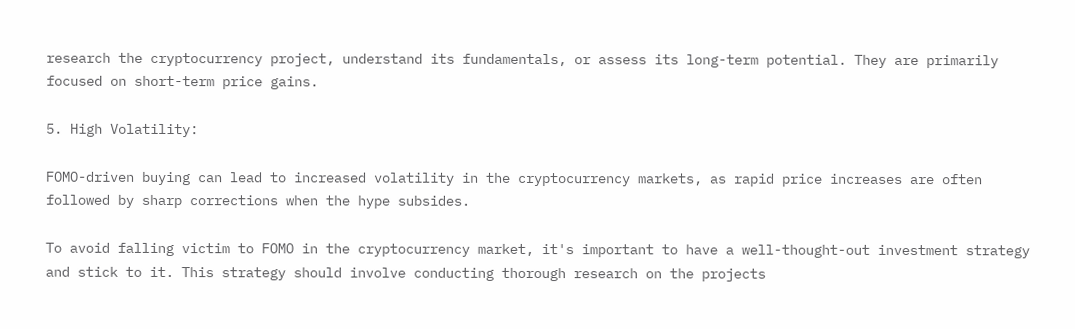research the cryptocurrency project, understand its fundamentals, or assess its long-term potential. They are primarily focused on short-term price gains.

5. High Volatility:

FOMO-driven buying can lead to increased volatility in the cryptocurrency markets, as rapid price increases are often followed by sharp corrections when the hype subsides.

To avoid falling victim to FOMO in the cryptocurrency market, it's important to have a well-thought-out investment strategy and stick to it. This strategy should involve conducting thorough research on the projects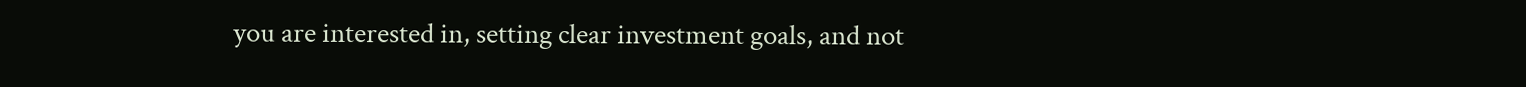you are interested in, setting clear investment goals, and not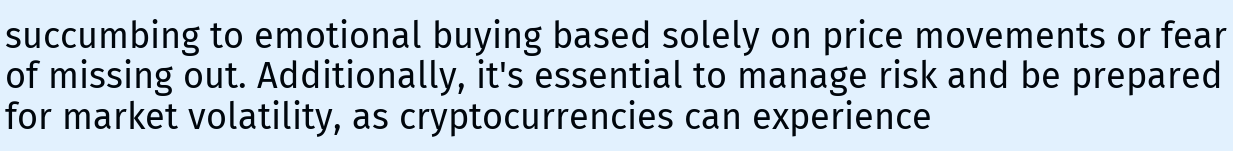succumbing to emotional buying based solely on price movements or fear of missing out. Additionally, it's essential to manage risk and be prepared for market volatility, as cryptocurrencies can experience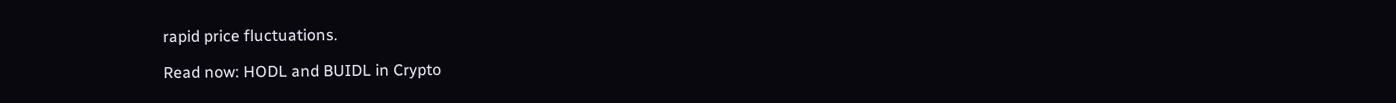rapid price fluctuations.

Read now: HODL and BUIDL in Crypto